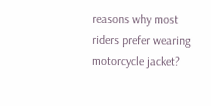reasons why most riders prefer wearing motorcycle jacket?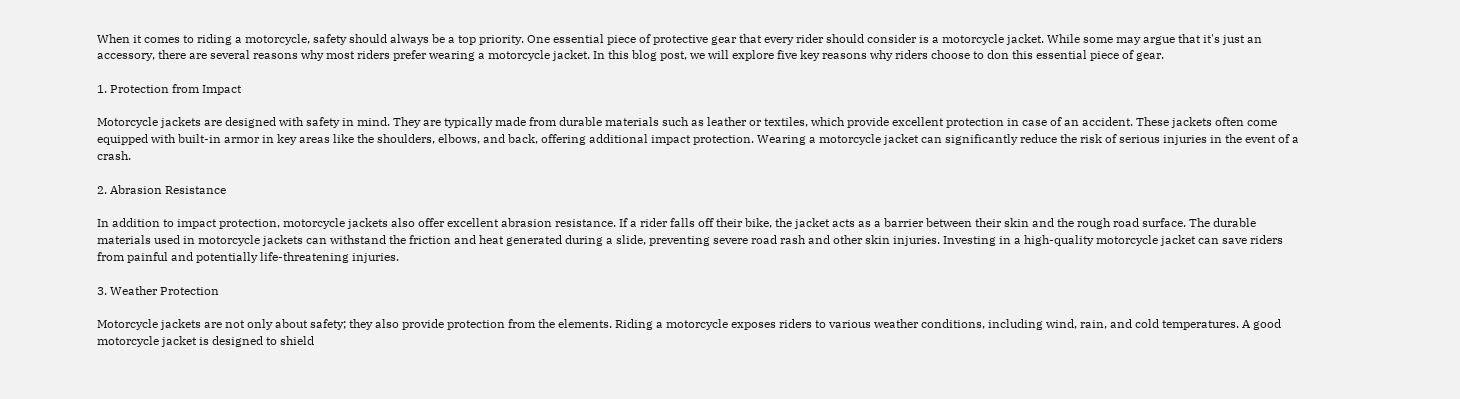When it comes to riding a motorcycle, safety should always be a top priority. One essential piece of protective gear that every rider should consider is a motorcycle jacket. While some may argue that it's just an accessory, there are several reasons why most riders prefer wearing a motorcycle jacket. In this blog post, we will explore five key reasons why riders choose to don this essential piece of gear.

1. Protection from Impact

Motorcycle jackets are designed with safety in mind. They are typically made from durable materials such as leather or textiles, which provide excellent protection in case of an accident. These jackets often come equipped with built-in armor in key areas like the shoulders, elbows, and back, offering additional impact protection. Wearing a motorcycle jacket can significantly reduce the risk of serious injuries in the event of a crash.

2. Abrasion Resistance

In addition to impact protection, motorcycle jackets also offer excellent abrasion resistance. If a rider falls off their bike, the jacket acts as a barrier between their skin and the rough road surface. The durable materials used in motorcycle jackets can withstand the friction and heat generated during a slide, preventing severe road rash and other skin injuries. Investing in a high-quality motorcycle jacket can save riders from painful and potentially life-threatening injuries.

3. Weather Protection

Motorcycle jackets are not only about safety; they also provide protection from the elements. Riding a motorcycle exposes riders to various weather conditions, including wind, rain, and cold temperatures. A good motorcycle jacket is designed to shield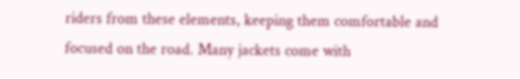riders from these elements, keeping them comfortable and focused on the road. Many jackets come with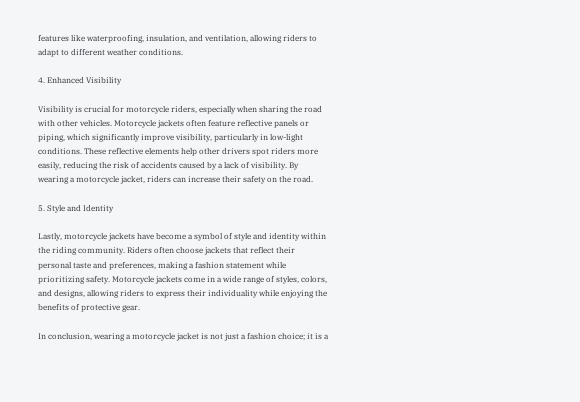features like waterproofing, insulation, and ventilation, allowing riders to adapt to different weather conditions.

4. Enhanced Visibility

Visibility is crucial for motorcycle riders, especially when sharing the road with other vehicles. Motorcycle jackets often feature reflective panels or piping, which significantly improve visibility, particularly in low-light conditions. These reflective elements help other drivers spot riders more easily, reducing the risk of accidents caused by a lack of visibility. By wearing a motorcycle jacket, riders can increase their safety on the road.

5. Style and Identity

Lastly, motorcycle jackets have become a symbol of style and identity within the riding community. Riders often choose jackets that reflect their personal taste and preferences, making a fashion statement while prioritizing safety. Motorcycle jackets come in a wide range of styles, colors, and designs, allowing riders to express their individuality while enjoying the benefits of protective gear.

In conclusion, wearing a motorcycle jacket is not just a fashion choice; it is a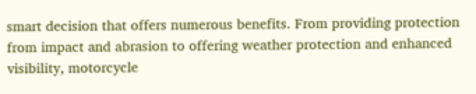smart decision that offers numerous benefits. From providing protection from impact and abrasion to offering weather protection and enhanced visibility, motorcycle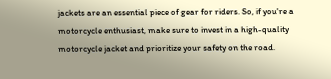jackets are an essential piece of gear for riders. So, if you're a motorcycle enthusiast, make sure to invest in a high-quality motorcycle jacket and prioritize your safety on the road.